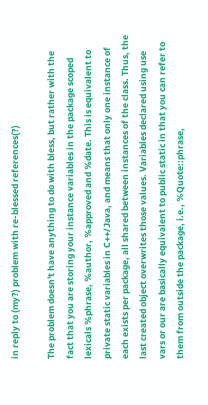in reply to (my?) problem with re-blessed references(?)

The problem doesn't have anything to do with bless, but rather with the fact that you are storing your instance variables in the package scoped lexicals %phrase, %author, %approved and %date. This is equivalent to private static variables in C++/Java, and means that only one instance of each exists per package, all shared between instances of the class. Thus, the last created object overwrites those values. Variables declared using use vars or our are basically equivalent to public static in that you can refer to them from outside the package, i.e., %Quote::phrase,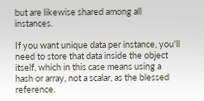but are likewise shared among all instances.

If you want unique data per instance, you'll need to store that data inside the object itself, which in this case means using a hash or array, not a scalar, as the blessed reference.